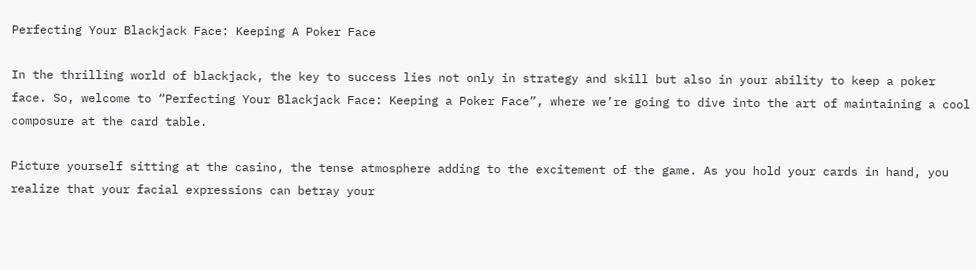Perfecting Your Blackjack Face: Keeping A Poker Face

In the thrilling world of blackjack, the key to success lies not only in strategy and skill but also in your ability to keep a poker face. So, welcome to “Perfecting Your Blackjack Face: Keeping a Poker Face”, where we’re going to dive into the art of maintaining a cool composure at the card table.

Picture yourself sitting at the casino, the tense atmosphere adding to the excitement of the game. As you hold your cards in hand, you realize that your facial expressions can betray your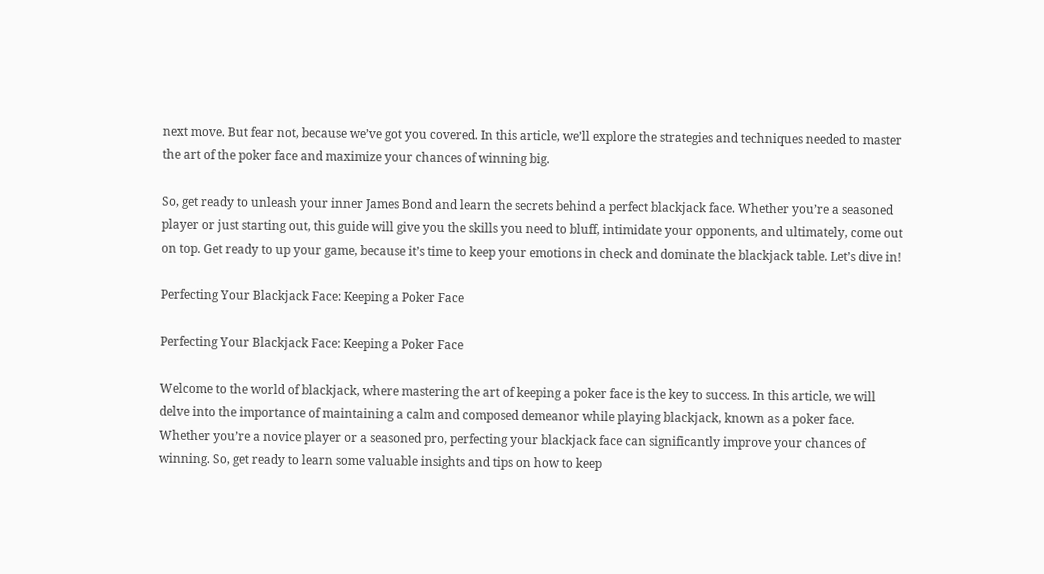next move. But fear not, because we’ve got you covered. In this article, we’ll explore the strategies and techniques needed to master the art of the poker face and maximize your chances of winning big.

So, get ready to unleash your inner James Bond and learn the secrets behind a perfect blackjack face. Whether you’re a seasoned player or just starting out, this guide will give you the skills you need to bluff, intimidate your opponents, and ultimately, come out on top. Get ready to up your game, because it’s time to keep your emotions in check and dominate the blackjack table. Let’s dive in!

Perfecting Your Blackjack Face: Keeping a Poker Face

Perfecting Your Blackjack Face: Keeping a Poker Face

Welcome to the world of blackjack, where mastering the art of keeping a poker face is the key to success. In this article, we will delve into the importance of maintaining a calm and composed demeanor while playing blackjack, known as a poker face. Whether you’re a novice player or a seasoned pro, perfecting your blackjack face can significantly improve your chances of winning. So, get ready to learn some valuable insights and tips on how to keep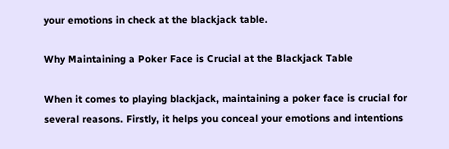your emotions in check at the blackjack table.

Why Maintaining a Poker Face is Crucial at the Blackjack Table

When it comes to playing blackjack, maintaining a poker face is crucial for several reasons. Firstly, it helps you conceal your emotions and intentions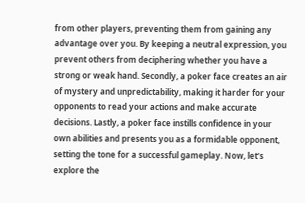from other players, preventing them from gaining any advantage over you. By keeping a neutral expression, you prevent others from deciphering whether you have a strong or weak hand. Secondly, a poker face creates an air of mystery and unpredictability, making it harder for your opponents to read your actions and make accurate decisions. Lastly, a poker face instills confidence in your own abilities and presents you as a formidable opponent, setting the tone for a successful gameplay. Now, let’s explore the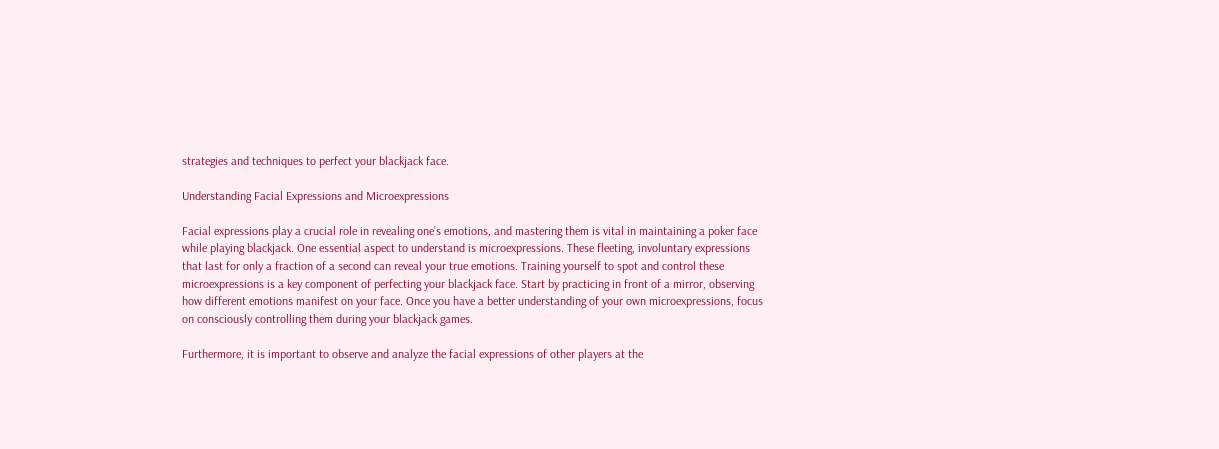strategies and techniques to perfect your blackjack face.

Understanding Facial Expressions and Microexpressions

Facial expressions play a crucial role in revealing one’s emotions, and mastering them is vital in maintaining a poker face while playing blackjack. One essential aspect to understand is microexpressions. These fleeting, involuntary expressions that last for only a fraction of a second can reveal your true emotions. Training yourself to spot and control these microexpressions is a key component of perfecting your blackjack face. Start by practicing in front of a mirror, observing how different emotions manifest on your face. Once you have a better understanding of your own microexpressions, focus on consciously controlling them during your blackjack games.

Furthermore, it is important to observe and analyze the facial expressions of other players at the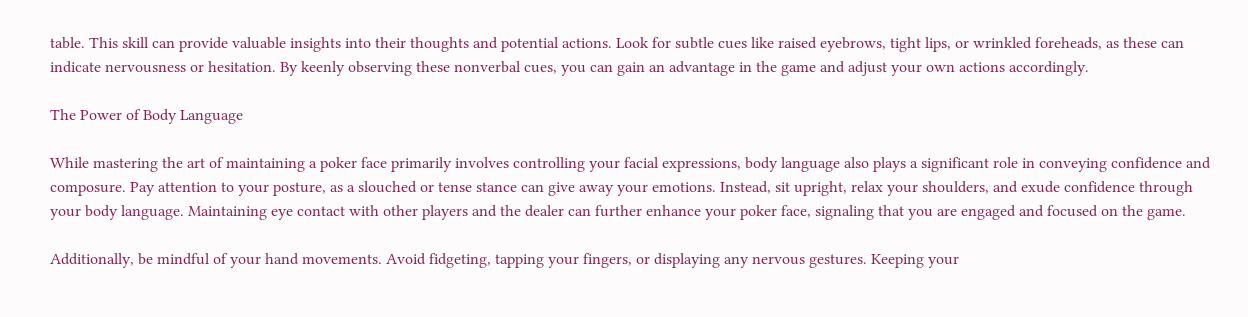table. This skill can provide valuable insights into their thoughts and potential actions. Look for subtle cues like raised eyebrows, tight lips, or wrinkled foreheads, as these can indicate nervousness or hesitation. By keenly observing these nonverbal cues, you can gain an advantage in the game and adjust your own actions accordingly.

The Power of Body Language

While mastering the art of maintaining a poker face primarily involves controlling your facial expressions, body language also plays a significant role in conveying confidence and composure. Pay attention to your posture, as a slouched or tense stance can give away your emotions. Instead, sit upright, relax your shoulders, and exude confidence through your body language. Maintaining eye contact with other players and the dealer can further enhance your poker face, signaling that you are engaged and focused on the game.

Additionally, be mindful of your hand movements. Avoid fidgeting, tapping your fingers, or displaying any nervous gestures. Keeping your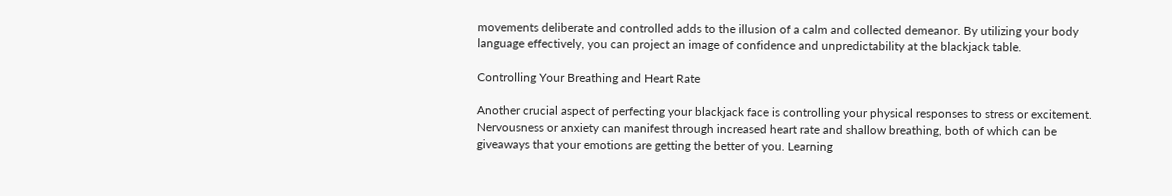movements deliberate and controlled adds to the illusion of a calm and collected demeanor. By utilizing your body language effectively, you can project an image of confidence and unpredictability at the blackjack table.

Controlling Your Breathing and Heart Rate

Another crucial aspect of perfecting your blackjack face is controlling your physical responses to stress or excitement. Nervousness or anxiety can manifest through increased heart rate and shallow breathing, both of which can be giveaways that your emotions are getting the better of you. Learning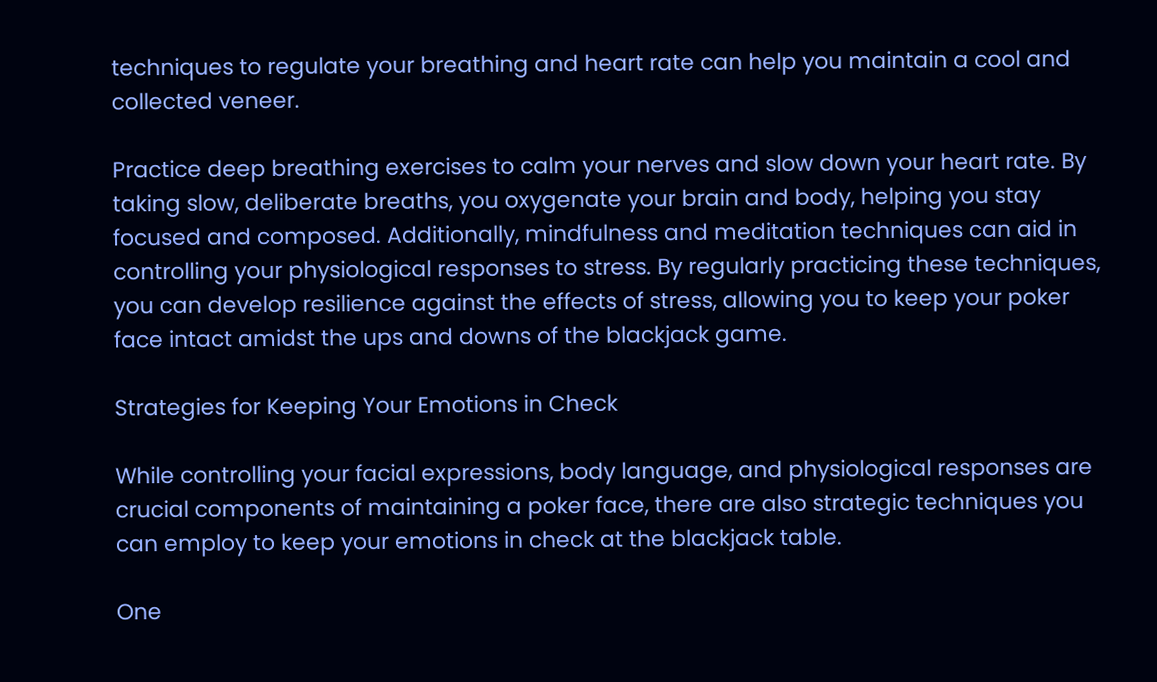techniques to regulate your breathing and heart rate can help you maintain a cool and collected veneer.

Practice deep breathing exercises to calm your nerves and slow down your heart rate. By taking slow, deliberate breaths, you oxygenate your brain and body, helping you stay focused and composed. Additionally, mindfulness and meditation techniques can aid in controlling your physiological responses to stress. By regularly practicing these techniques, you can develop resilience against the effects of stress, allowing you to keep your poker face intact amidst the ups and downs of the blackjack game.

Strategies for Keeping Your Emotions in Check

While controlling your facial expressions, body language, and physiological responses are crucial components of maintaining a poker face, there are also strategic techniques you can employ to keep your emotions in check at the blackjack table.

One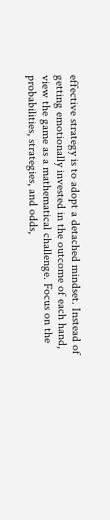effective strategy is to adopt a detached mindset. Instead of getting emotionally invested in the outcome of each hand, view the game as a mathematical challenge. Focus on the probabilities, strategies, and odds,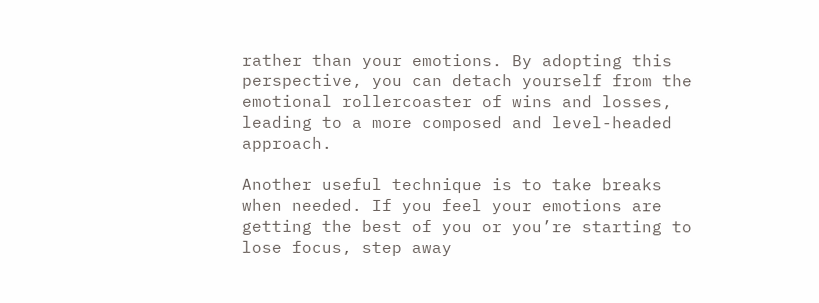rather than your emotions. By adopting this perspective, you can detach yourself from the emotional rollercoaster of wins and losses, leading to a more composed and level-headed approach.

Another useful technique is to take breaks when needed. If you feel your emotions are getting the best of you or you’re starting to lose focus, step away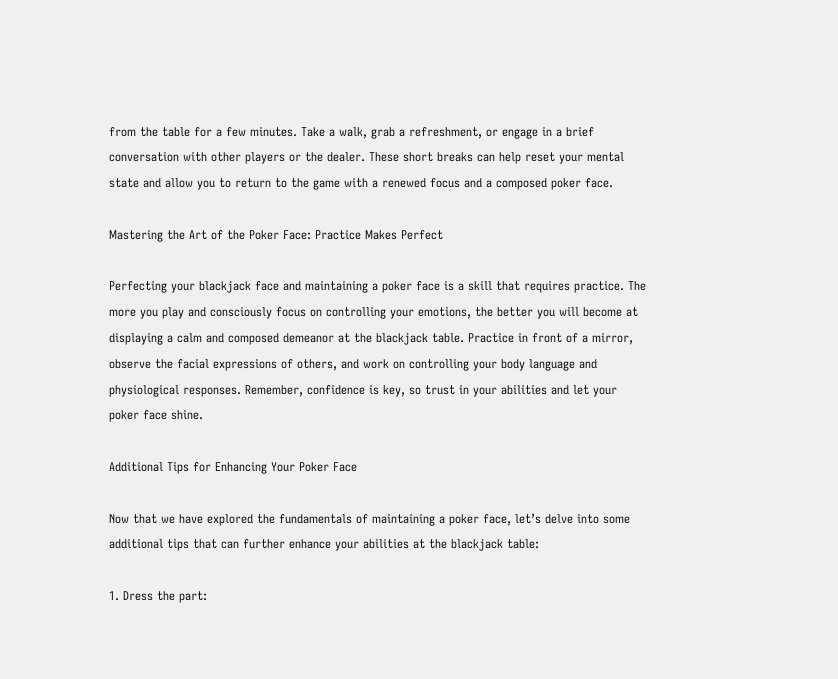from the table for a few minutes. Take a walk, grab a refreshment, or engage in a brief conversation with other players or the dealer. These short breaks can help reset your mental state and allow you to return to the game with a renewed focus and a composed poker face.

Mastering the Art of the Poker Face: Practice Makes Perfect

Perfecting your blackjack face and maintaining a poker face is a skill that requires practice. The more you play and consciously focus on controlling your emotions, the better you will become at displaying a calm and composed demeanor at the blackjack table. Practice in front of a mirror, observe the facial expressions of others, and work on controlling your body language and physiological responses. Remember, confidence is key, so trust in your abilities and let your poker face shine.

Additional Tips for Enhancing Your Poker Face

Now that we have explored the fundamentals of maintaining a poker face, let’s delve into some additional tips that can further enhance your abilities at the blackjack table:

1. Dress the part: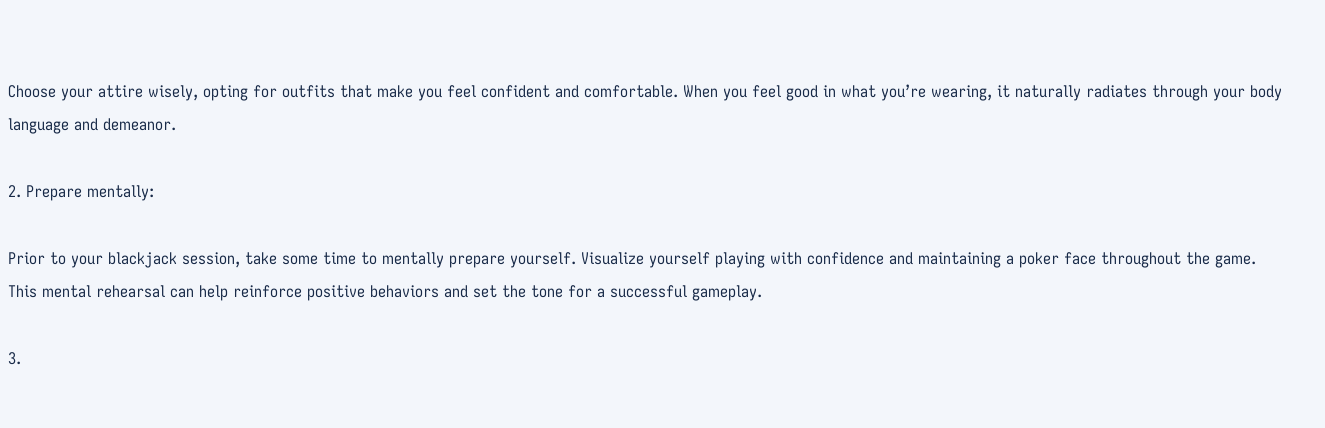Choose your attire wisely, opting for outfits that make you feel confident and comfortable. When you feel good in what you’re wearing, it naturally radiates through your body language and demeanor.

2. Prepare mentally:

Prior to your blackjack session, take some time to mentally prepare yourself. Visualize yourself playing with confidence and maintaining a poker face throughout the game. This mental rehearsal can help reinforce positive behaviors and set the tone for a successful gameplay.

3.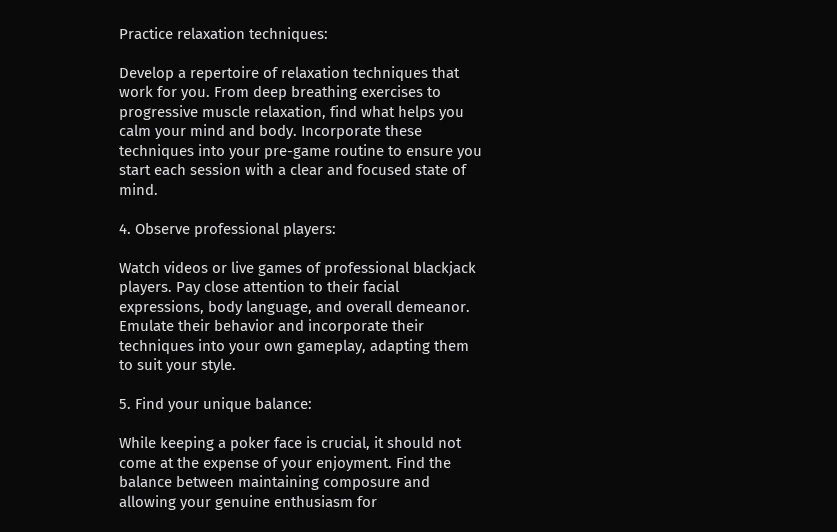Practice relaxation techniques:

Develop a repertoire of relaxation techniques that work for you. From deep breathing exercises to progressive muscle relaxation, find what helps you calm your mind and body. Incorporate these techniques into your pre-game routine to ensure you start each session with a clear and focused state of mind.

4. Observe professional players:

Watch videos or live games of professional blackjack players. Pay close attention to their facial expressions, body language, and overall demeanor. Emulate their behavior and incorporate their techniques into your own gameplay, adapting them to suit your style.

5. Find your unique balance:

While keeping a poker face is crucial, it should not come at the expense of your enjoyment. Find the balance between maintaining composure and allowing your genuine enthusiasm for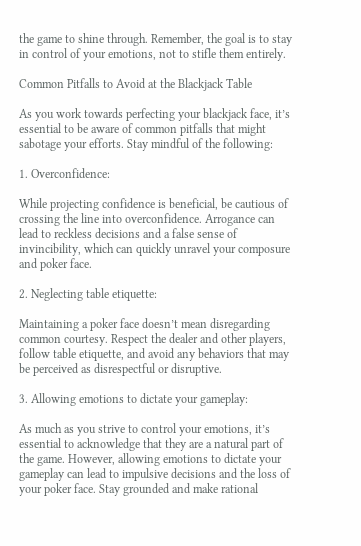the game to shine through. Remember, the goal is to stay in control of your emotions, not to stifle them entirely.

Common Pitfalls to Avoid at the Blackjack Table

As you work towards perfecting your blackjack face, it’s essential to be aware of common pitfalls that might sabotage your efforts. Stay mindful of the following:

1. Overconfidence:

While projecting confidence is beneficial, be cautious of crossing the line into overconfidence. Arrogance can lead to reckless decisions and a false sense of invincibility, which can quickly unravel your composure and poker face.

2. Neglecting table etiquette:

Maintaining a poker face doesn’t mean disregarding common courtesy. Respect the dealer and other players, follow table etiquette, and avoid any behaviors that may be perceived as disrespectful or disruptive.

3. Allowing emotions to dictate your gameplay:

As much as you strive to control your emotions, it’s essential to acknowledge that they are a natural part of the game. However, allowing emotions to dictate your gameplay can lead to impulsive decisions and the loss of your poker face. Stay grounded and make rational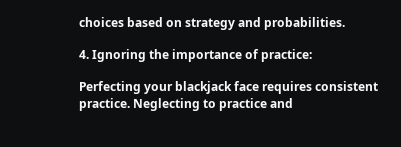choices based on strategy and probabilities.

4. Ignoring the importance of practice:

Perfecting your blackjack face requires consistent practice. Neglecting to practice and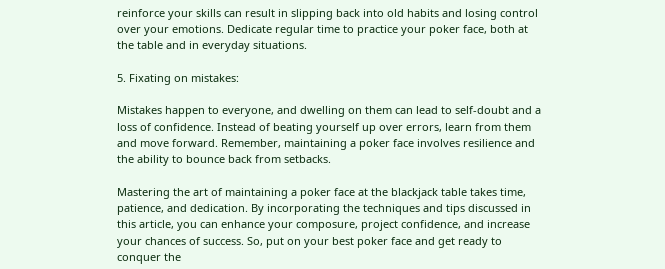reinforce your skills can result in slipping back into old habits and losing control over your emotions. Dedicate regular time to practice your poker face, both at the table and in everyday situations.

5. Fixating on mistakes:

Mistakes happen to everyone, and dwelling on them can lead to self-doubt and a loss of confidence. Instead of beating yourself up over errors, learn from them and move forward. Remember, maintaining a poker face involves resilience and the ability to bounce back from setbacks.

Mastering the art of maintaining a poker face at the blackjack table takes time, patience, and dedication. By incorporating the techniques and tips discussed in this article, you can enhance your composure, project confidence, and increase your chances of success. So, put on your best poker face and get ready to conquer the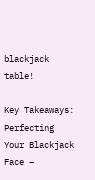blackjack table!

Key Takeaways: Perfecting Your Blackjack Face –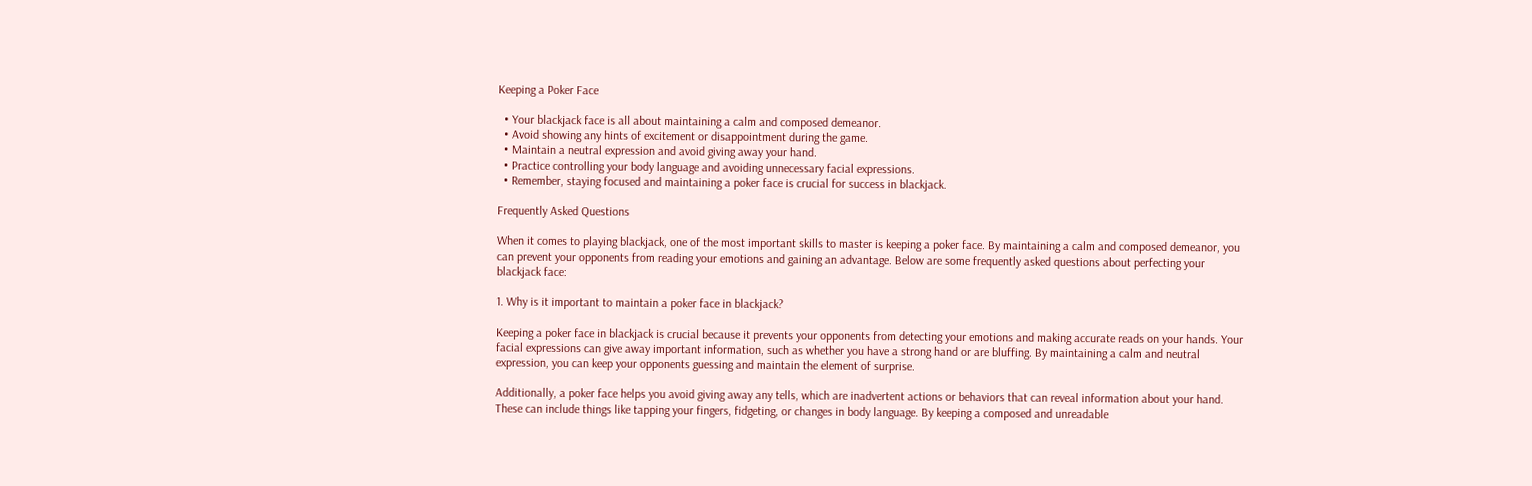Keeping a Poker Face

  • Your blackjack face is all about maintaining a calm and composed demeanor.
  • Avoid showing any hints of excitement or disappointment during the game.
  • Maintain a neutral expression and avoid giving away your hand.
  • Practice controlling your body language and avoiding unnecessary facial expressions.
  • Remember, staying focused and maintaining a poker face is crucial for success in blackjack.

Frequently Asked Questions

When it comes to playing blackjack, one of the most important skills to master is keeping a poker face. By maintaining a calm and composed demeanor, you can prevent your opponents from reading your emotions and gaining an advantage. Below are some frequently asked questions about perfecting your blackjack face:

1. Why is it important to maintain a poker face in blackjack?

Keeping a poker face in blackjack is crucial because it prevents your opponents from detecting your emotions and making accurate reads on your hands. Your facial expressions can give away important information, such as whether you have a strong hand or are bluffing. By maintaining a calm and neutral expression, you can keep your opponents guessing and maintain the element of surprise.

Additionally, a poker face helps you avoid giving away any tells, which are inadvertent actions or behaviors that can reveal information about your hand. These can include things like tapping your fingers, fidgeting, or changes in body language. By keeping a composed and unreadable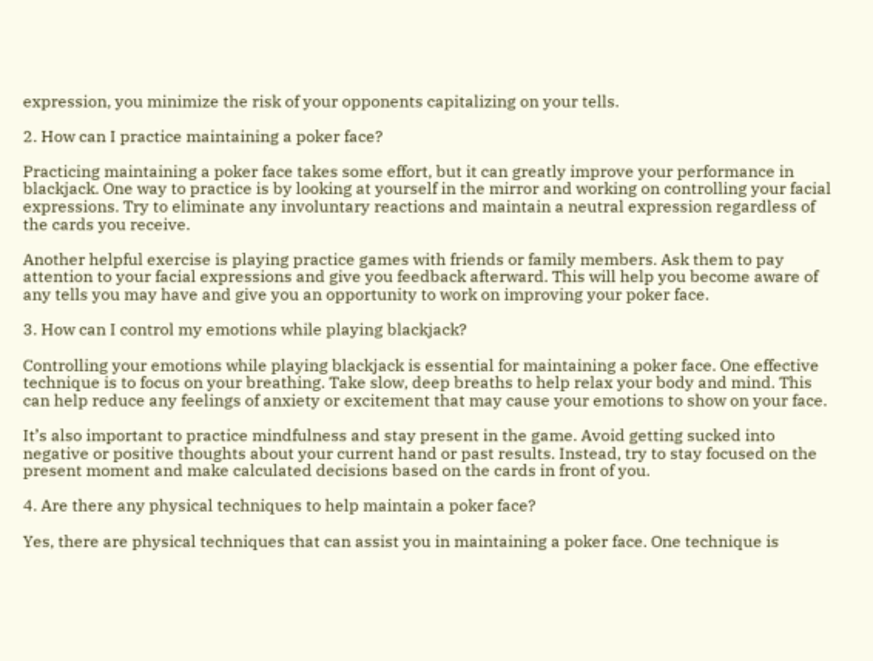expression, you minimize the risk of your opponents capitalizing on your tells.

2. How can I practice maintaining a poker face?

Practicing maintaining a poker face takes some effort, but it can greatly improve your performance in blackjack. One way to practice is by looking at yourself in the mirror and working on controlling your facial expressions. Try to eliminate any involuntary reactions and maintain a neutral expression regardless of the cards you receive.

Another helpful exercise is playing practice games with friends or family members. Ask them to pay attention to your facial expressions and give you feedback afterward. This will help you become aware of any tells you may have and give you an opportunity to work on improving your poker face.

3. How can I control my emotions while playing blackjack?

Controlling your emotions while playing blackjack is essential for maintaining a poker face. One effective technique is to focus on your breathing. Take slow, deep breaths to help relax your body and mind. This can help reduce any feelings of anxiety or excitement that may cause your emotions to show on your face.

It’s also important to practice mindfulness and stay present in the game. Avoid getting sucked into negative or positive thoughts about your current hand or past results. Instead, try to stay focused on the present moment and make calculated decisions based on the cards in front of you.

4. Are there any physical techniques to help maintain a poker face?

Yes, there are physical techniques that can assist you in maintaining a poker face. One technique is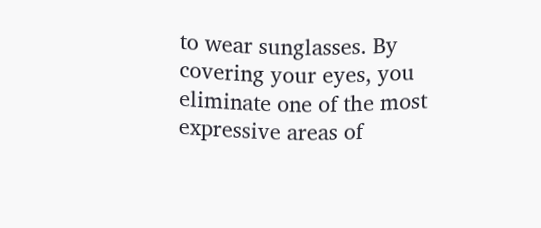to wear sunglasses. By covering your eyes, you eliminate one of the most expressive areas of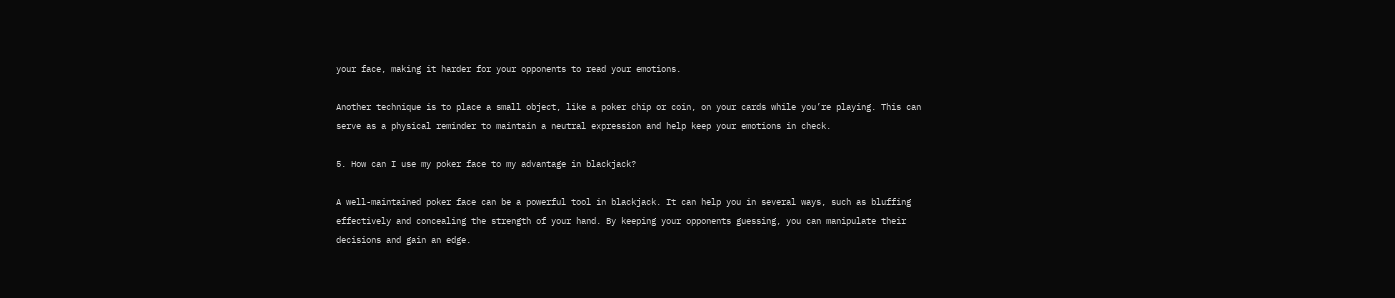your face, making it harder for your opponents to read your emotions.

Another technique is to place a small object, like a poker chip or coin, on your cards while you’re playing. This can serve as a physical reminder to maintain a neutral expression and help keep your emotions in check.

5. How can I use my poker face to my advantage in blackjack?

A well-maintained poker face can be a powerful tool in blackjack. It can help you in several ways, such as bluffing effectively and concealing the strength of your hand. By keeping your opponents guessing, you can manipulate their decisions and gain an edge.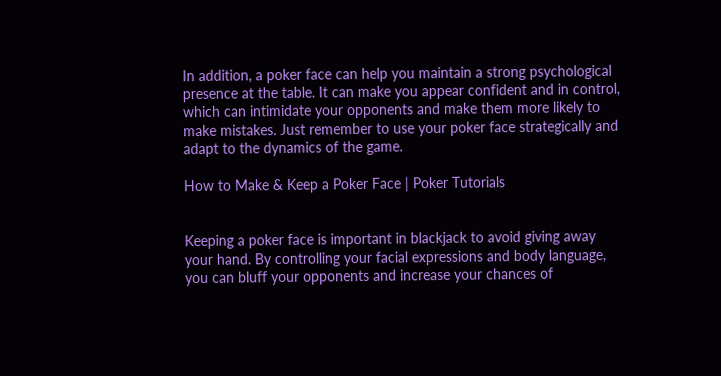In addition, a poker face can help you maintain a strong psychological presence at the table. It can make you appear confident and in control, which can intimidate your opponents and make them more likely to make mistakes. Just remember to use your poker face strategically and adapt to the dynamics of the game.

How to Make & Keep a Poker Face | Poker Tutorials


Keeping a poker face is important in blackjack to avoid giving away your hand. By controlling your facial expressions and body language, you can bluff your opponents and increase your chances of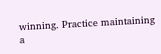winning. Practice maintaining a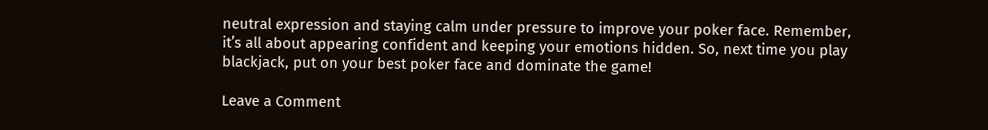neutral expression and staying calm under pressure to improve your poker face. Remember, it’s all about appearing confident and keeping your emotions hidden. So, next time you play blackjack, put on your best poker face and dominate the game!

Leave a Comment